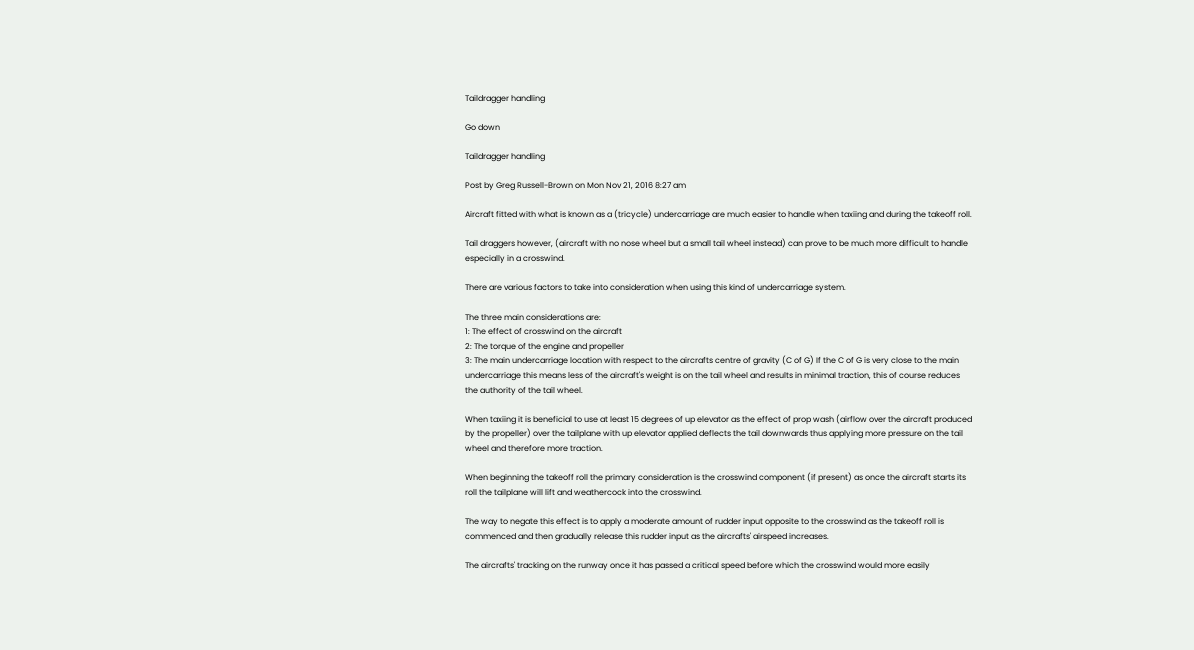Taildragger handling

Go down

Taildragger handling

Post by Greg Russell-Brown on Mon Nov 21, 2016 8:27 am

Aircraft fitted with what is known as a (tricycle) undercarriage are much easier to handle when taxiing and during the takeoff roll.

Tail draggers however, (aircraft with no nose wheel but a small tail wheel instead) can prove to be much more difficult to handle especially in a crosswind.

There are various factors to take into consideration when using this kind of undercarriage system.

The three main considerations are:
1: The effect of crosswind on the aircraft
2: The torque of the engine and propeller
3: The main undercarriage location with respect to the aircrafts centre of gravity (C of G) If the C of G is very close to the main undercarriage this means less of the aircraft's weight is on the tail wheel and results in minimal traction, this of course reduces the authority of the tail wheel.

When taxiing it is beneficial to use at least 15 degrees of up elevator as the effect of prop wash (airflow over the aircraft produced by the propeller) over the tailplane with up elevator applied deflects the tail downwards thus applying more pressure on the tail wheel and therefore more traction.

When beginning the takeoff roll the primary consideration is the crosswind component (if present) as once the aircraft starts its roll the tailplane will lift and weathercock into the crosswind.

The way to negate this effect is to apply a moderate amount of rudder input opposite to the crosswind as the takeoff roll is commenced and then gradually release this rudder input as the aircrafts' airspeed increases.

The aircrafts' tracking on the runway once it has passed a critical speed before which the crosswind would more easily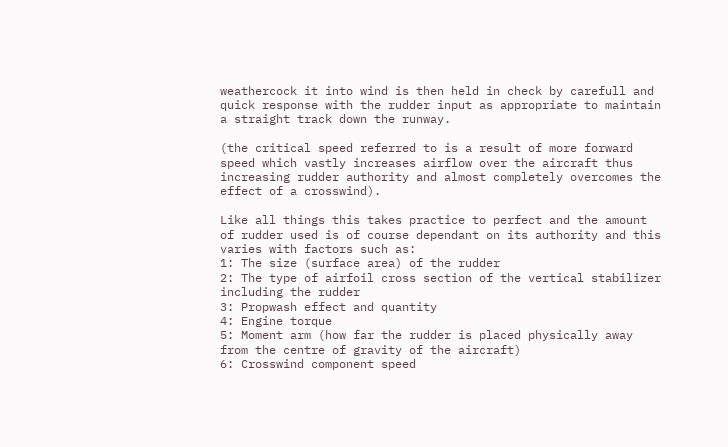weathercock it into wind is then held in check by carefull and quick response with the rudder input as appropriate to maintain a straight track down the runway.

(the critical speed referred to is a result of more forward speed which vastly increases airflow over the aircraft thus increasing rudder authority and almost completely overcomes the effect of a crosswind).

Like all things this takes practice to perfect and the amount of rudder used is of course dependant on its authority and this varies with factors such as:
1: The size (surface area) of the rudder
2: The type of airfoil cross section of the vertical stabilizer including the rudder
3: Propwash effect and quantity
4: Engine torque
5: Moment arm (how far the rudder is placed physically away from the centre of gravity of the aircraft)
6: Crosswind component speed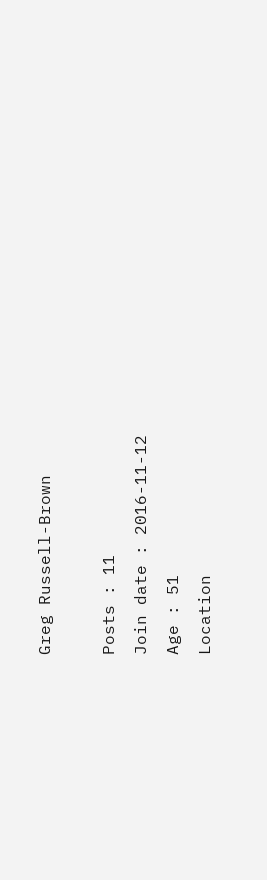Greg Russell-Brown

Posts : 11
Join date : 2016-11-12
Age : 51
Location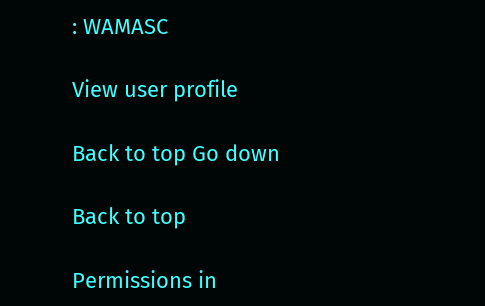: WAMASC

View user profile

Back to top Go down

Back to top

Permissions in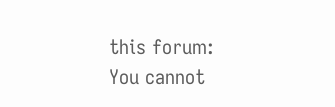this forum:
You cannot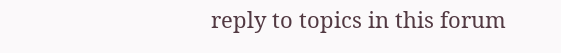reply to topics in this forum